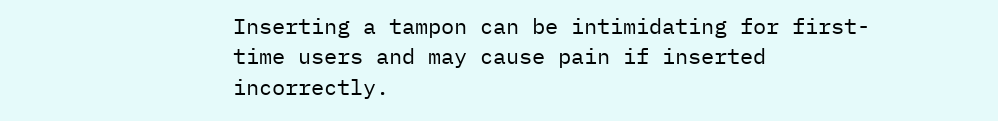Inserting a tampon can be intimidating for first-time users and may cause pain if inserted incorrectly.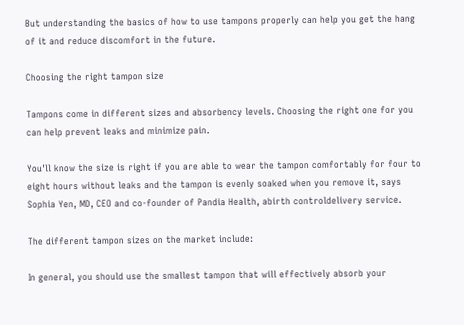But understanding the basics of how to use tampons properly can help you get the hang of it and reduce discomfort in the future.

Choosing the right tampon size

Tampons come in different sizes and absorbency levels. Choosing the right one for you can help prevent leaks and minimize pain.

You'll know the size is right if you are able to wear the tampon comfortably for four to eight hours without leaks and the tampon is evenly soaked when you remove it, says Sophia Yen, MD, CEO and co-founder of Pandia Health, abirth controldelivery service.

The different tampon sizes on the market include:

In general, you should use the smallest tampon that will effectively absorb your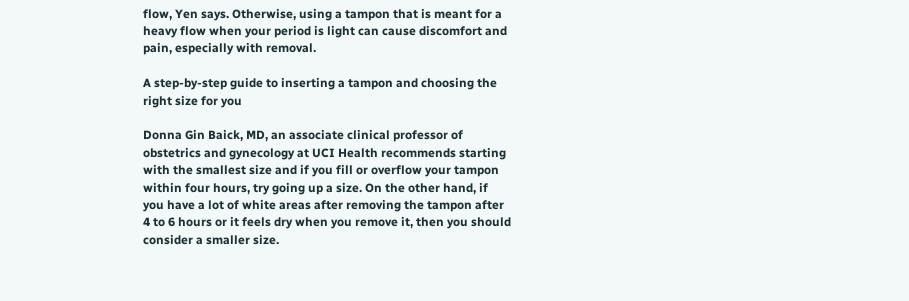flow, Yen says. Otherwise, using a tampon that is meant for a heavy flow when your period is light can cause discomfort and pain, especially with removal.

A step-by-step guide to inserting a tampon and choosing the right size for you

Donna Gin Baick, MD, an associate clinical professor of obstetrics and gynecology at UCI Health recommends starting with the smallest size and if you fill or overflow your tampon within four hours, try going up a size. On the other hand, if you have a lot of white areas after removing the tampon after 4 to 6 hours or it feels dry when you remove it, then you should consider a smaller size.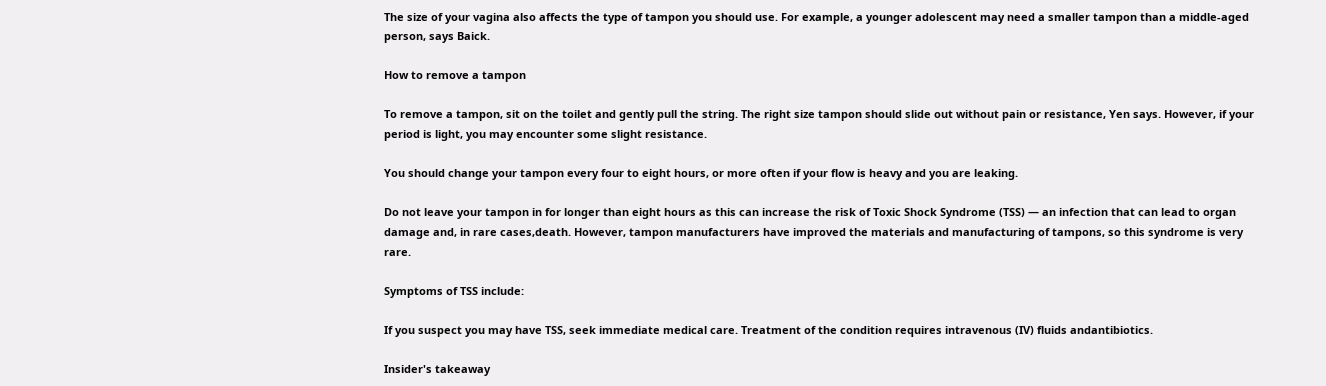The size of your vagina also affects the type of tampon you should use. For example, a younger adolescent may need a smaller tampon than a middle-aged person, says Baick.

How to remove a tampon

To remove a tampon, sit on the toilet and gently pull the string. The right size tampon should slide out without pain or resistance, Yen says. However, if your period is light, you may encounter some slight resistance.

You should change your tampon every four to eight hours, or more often if your flow is heavy and you are leaking.

Do not leave your tampon in for longer than eight hours as this can increase the risk of Toxic Shock Syndrome (TSS) — an infection that can lead to organ damage and, in rare cases,death. However, tampon manufacturers have improved the materials and manufacturing of tampons, so this syndrome is very rare.

Symptoms of TSS include:

If you suspect you may have TSS, seek immediate medical care. Treatment of the condition requires intravenous (IV) fluids andantibiotics.

Insider's takeaway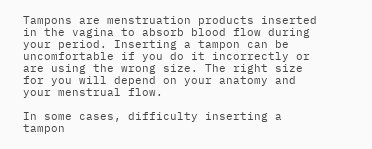Tampons are menstruation products inserted in the vagina to absorb blood flow during your period. Inserting a tampon can be uncomfortable if you do it incorrectly or are using the wrong size. The right size for you will depend on your anatomy and your menstrual flow.

In some cases, difficulty inserting a tampon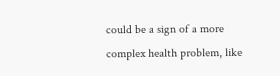could be a sign of a more complex health problem, like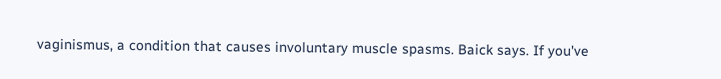vaginismus, a condition that causes involuntary muscle spasms. Baick says. If you've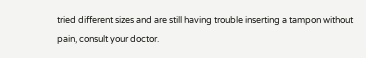tried different sizes and are still having trouble inserting a tampon without pain, consult your doctor.